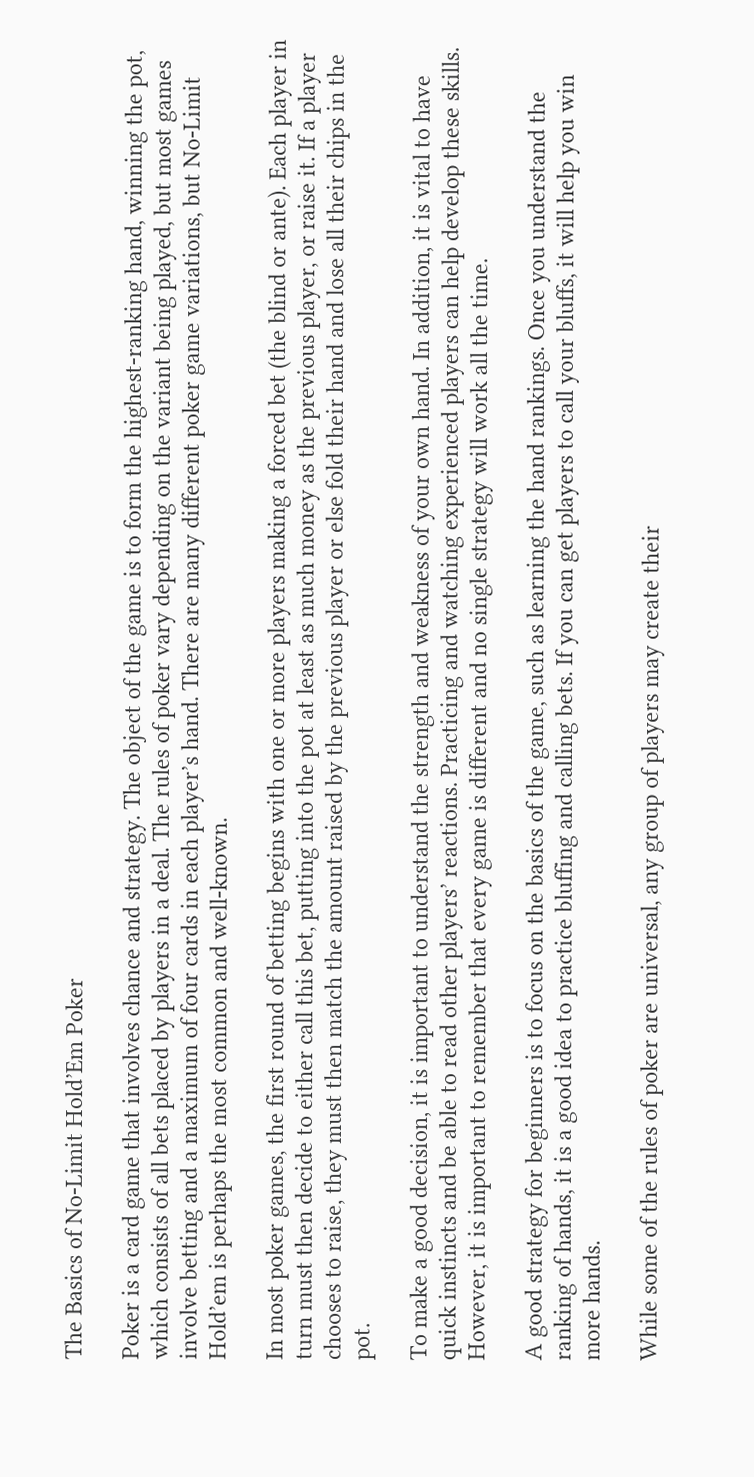The Basics of No-Limit Hold’Em Poker

Poker is a card game that involves chance and strategy. The object of the game is to form the highest-ranking hand, winning the pot, which consists of all bets placed by players in a deal. The rules of poker vary depending on the variant being played, but most games involve betting and a maximum of four cards in each player’s hand. There are many different poker game variations, but No-Limit Hold’em is perhaps the most common and well-known.

In most poker games, the first round of betting begins with one or more players making a forced bet (the blind or ante). Each player in turn must then decide to either call this bet, putting into the pot at least as much money as the previous player, or raise it. If a player chooses to raise, they must then match the amount raised by the previous player or else fold their hand and lose all their chips in the pot.

To make a good decision, it is important to understand the strength and weakness of your own hand. In addition, it is vital to have quick instincts and be able to read other players’ reactions. Practicing and watching experienced players can help develop these skills. However, it is important to remember that every game is different and no single strategy will work all the time.

A good strategy for beginners is to focus on the basics of the game, such as learning the hand rankings. Once you understand the ranking of hands, it is a good idea to practice bluffing and calling bets. If you can get players to call your bluffs, it will help you win more hands.

While some of the rules of poker are universal, any group of players may create their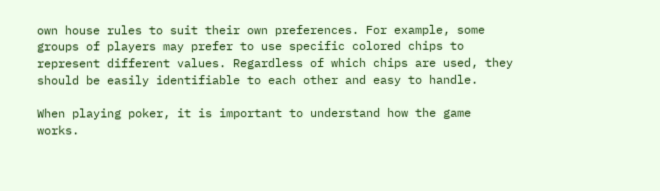own house rules to suit their own preferences. For example, some groups of players may prefer to use specific colored chips to represent different values. Regardless of which chips are used, they should be easily identifiable to each other and easy to handle.

When playing poker, it is important to understand how the game works.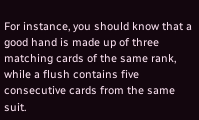For instance, you should know that a good hand is made up of three matching cards of the same rank, while a flush contains five consecutive cards from the same suit.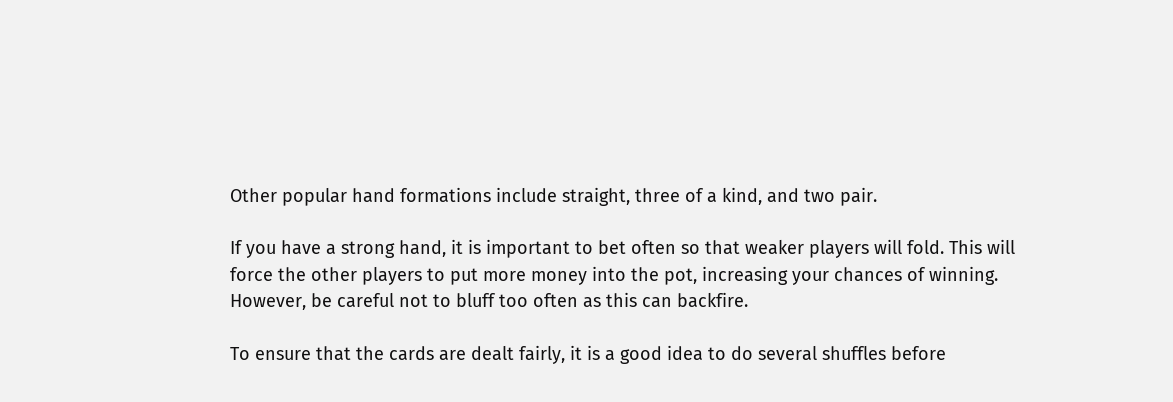Other popular hand formations include straight, three of a kind, and two pair.

If you have a strong hand, it is important to bet often so that weaker players will fold. This will force the other players to put more money into the pot, increasing your chances of winning. However, be careful not to bluff too often as this can backfire.

To ensure that the cards are dealt fairly, it is a good idea to do several shuffles before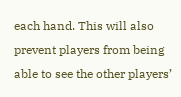each hand. This will also prevent players from being able to see the other players’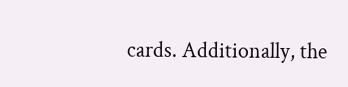cards. Additionally, the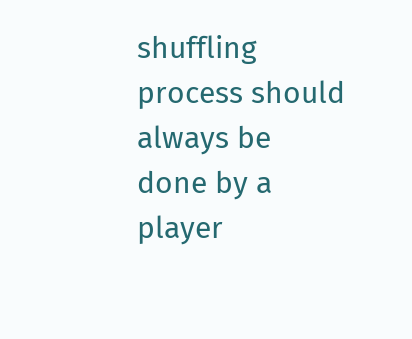shuffling process should always be done by a player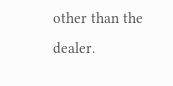other than the dealer.